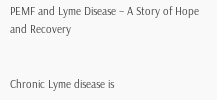PEMF and Lyme Disease – A Story of Hope and Recovery


Chronic Lyme disease is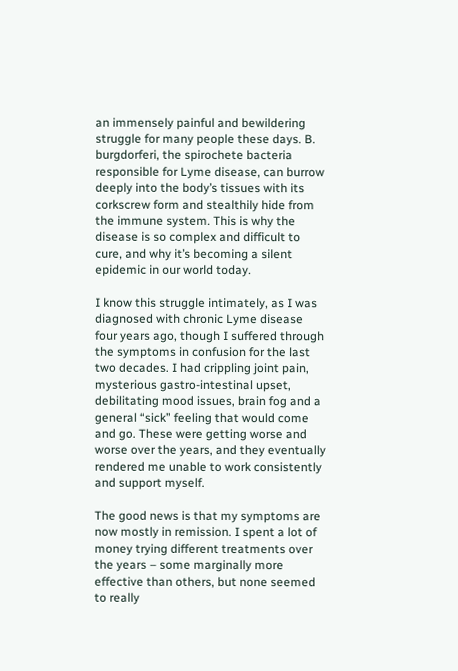an immensely painful and bewildering struggle for many people these days. B. burgdorferi, the spirochete bacteria responsible for Lyme disease, can burrow deeply into the body’s tissues with its corkscrew form and stealthily hide from the immune system. This is why the disease is so complex and difficult to cure, and why it’s becoming a silent epidemic in our world today.

I know this struggle intimately, as I was diagnosed with chronic Lyme disease four years ago, though I suffered through the symptoms in confusion for the last two decades. I had crippling joint pain, mysterious gastro-intestinal upset, debilitating mood issues, brain fog and a general “sick” feeling that would come and go. These were getting worse and worse over the years, and they eventually rendered me unable to work consistently and support myself.

The good news is that my symptoms are now mostly in remission. I spent a lot of money trying different treatments over the years – some marginally more effective than others, but none seemed to really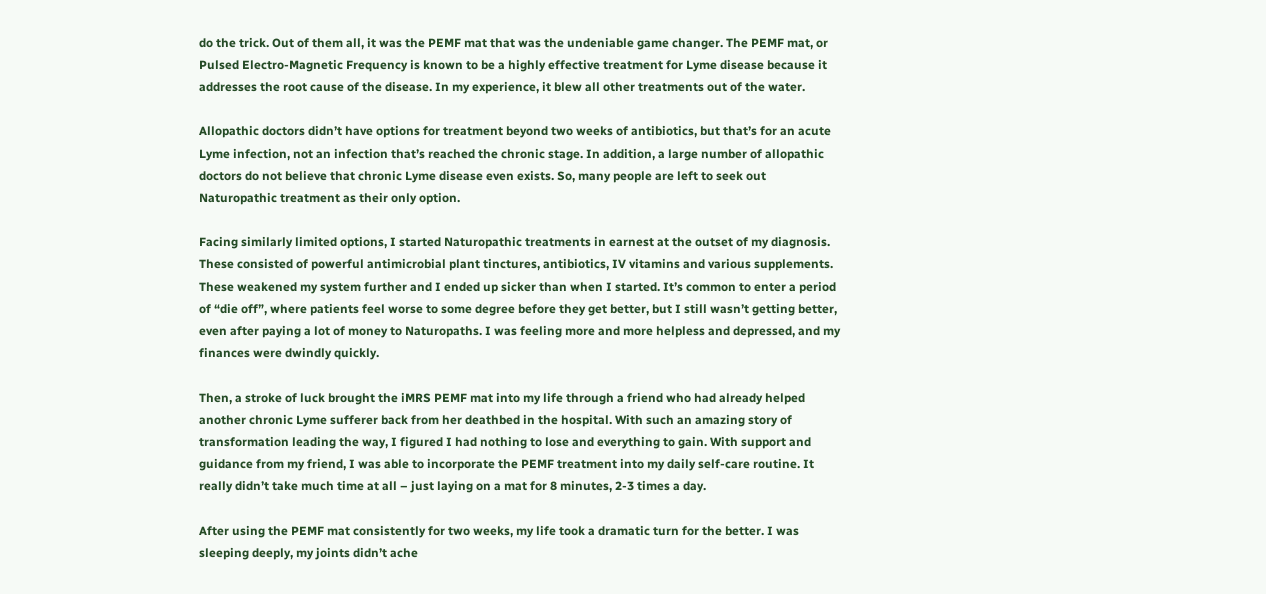do the trick. Out of them all, it was the PEMF mat that was the undeniable game changer. The PEMF mat, or Pulsed Electro-Magnetic Frequency is known to be a highly effective treatment for Lyme disease because it addresses the root cause of the disease. In my experience, it blew all other treatments out of the water.

Allopathic doctors didn’t have options for treatment beyond two weeks of antibiotics, but that’s for an acute Lyme infection, not an infection that’s reached the chronic stage. In addition, a large number of allopathic doctors do not believe that chronic Lyme disease even exists. So, many people are left to seek out Naturopathic treatment as their only option.

Facing similarly limited options, I started Naturopathic treatments in earnest at the outset of my diagnosis. These consisted of powerful antimicrobial plant tinctures, antibiotics, IV vitamins and various supplements. These weakened my system further and I ended up sicker than when I started. It’s common to enter a period of “die off”, where patients feel worse to some degree before they get better, but I still wasn’t getting better, even after paying a lot of money to Naturopaths. I was feeling more and more helpless and depressed, and my finances were dwindly quickly.

Then, a stroke of luck brought the iMRS PEMF mat into my life through a friend who had already helped another chronic Lyme sufferer back from her deathbed in the hospital. With such an amazing story of transformation leading the way, I figured I had nothing to lose and everything to gain. With support and guidance from my friend, I was able to incorporate the PEMF treatment into my daily self-care routine. It really didn’t take much time at all – just laying on a mat for 8 minutes, 2-3 times a day.

After using the PEMF mat consistently for two weeks, my life took a dramatic turn for the better. I was sleeping deeply, my joints didn’t ache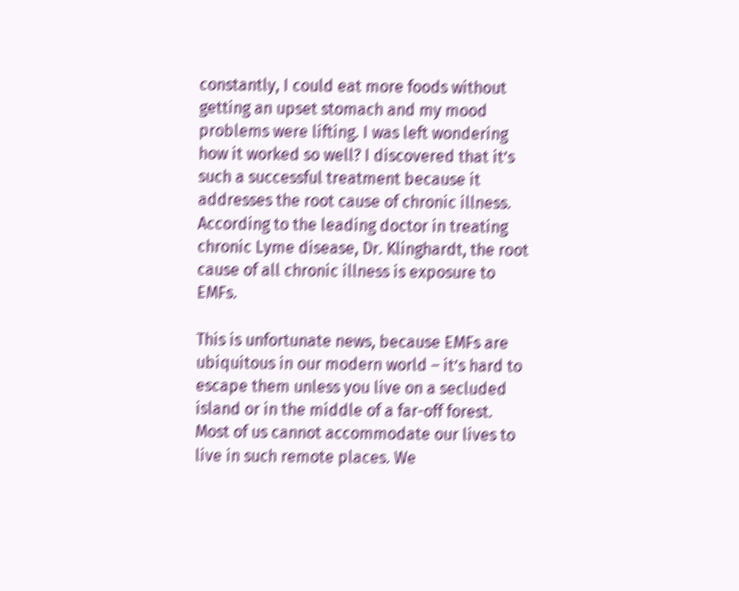constantly, I could eat more foods without getting an upset stomach and my mood problems were lifting. I was left wondering how it worked so well? I discovered that it’s such a successful treatment because it addresses the root cause of chronic illness. According to the leading doctor in treating chronic Lyme disease, Dr. Klinghardt, the root cause of all chronic illness is exposure to EMFs.

This is unfortunate news, because EMFs are ubiquitous in our modern world – it’s hard to escape them unless you live on a secluded island or in the middle of a far-off forest. Most of us cannot accommodate our lives to live in such remote places. We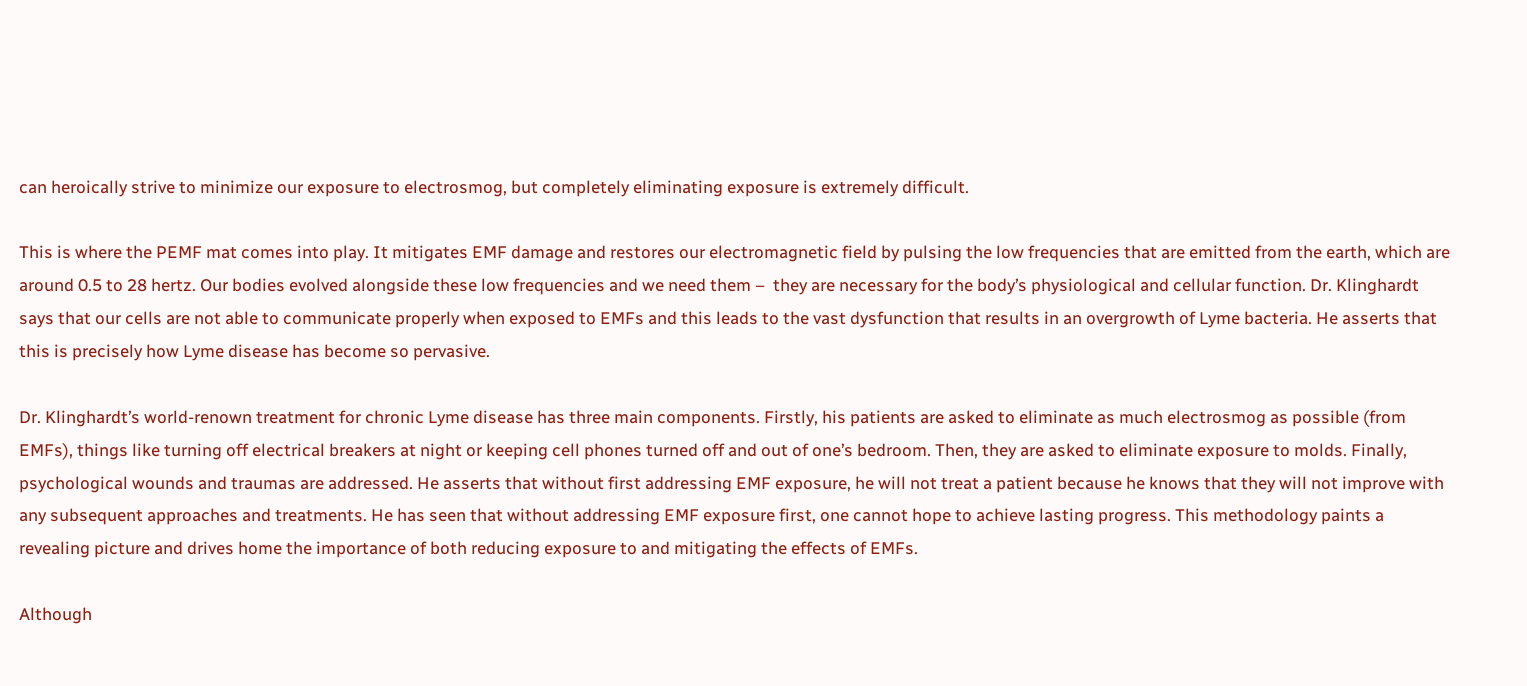can heroically strive to minimize our exposure to electrosmog, but completely eliminating exposure is extremely difficult.

This is where the PEMF mat comes into play. It mitigates EMF damage and restores our electromagnetic field by pulsing the low frequencies that are emitted from the earth, which are around 0.5 to 28 hertz. Our bodies evolved alongside these low frequencies and we need them –  they are necessary for the body’s physiological and cellular function. Dr. Klinghardt says that our cells are not able to communicate properly when exposed to EMFs and this leads to the vast dysfunction that results in an overgrowth of Lyme bacteria. He asserts that this is precisely how Lyme disease has become so pervasive.

Dr. Klinghardt’s world-renown treatment for chronic Lyme disease has three main components. Firstly, his patients are asked to eliminate as much electrosmog as possible (from EMFs), things like turning off electrical breakers at night or keeping cell phones turned off and out of one’s bedroom. Then, they are asked to eliminate exposure to molds. Finally, psychological wounds and traumas are addressed. He asserts that without first addressing EMF exposure, he will not treat a patient because he knows that they will not improve with any subsequent approaches and treatments. He has seen that without addressing EMF exposure first, one cannot hope to achieve lasting progress. This methodology paints a revealing picture and drives home the importance of both reducing exposure to and mitigating the effects of EMFs.

Although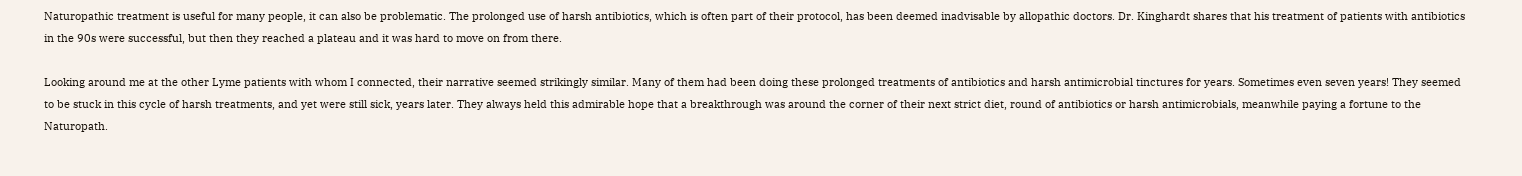Naturopathic treatment is useful for many people, it can also be problematic. The prolonged use of harsh antibiotics, which is often part of their protocol, has been deemed inadvisable by allopathic doctors. Dr. Kinghardt shares that his treatment of patients with antibiotics in the 90s were successful, but then they reached a plateau and it was hard to move on from there.

Looking around me at the other Lyme patients with whom I connected, their narrative seemed strikingly similar. Many of them had been doing these prolonged treatments of antibiotics and harsh antimicrobial tinctures for years. Sometimes even seven years! They seemed to be stuck in this cycle of harsh treatments, and yet were still sick, years later. They always held this admirable hope that a breakthrough was around the corner of their next strict diet, round of antibiotics or harsh antimicrobials, meanwhile paying a fortune to the Naturopath.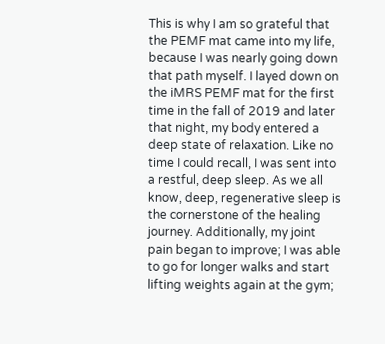This is why I am so grateful that the PEMF mat came into my life, because I was nearly going down that path myself. I layed down on the iMRS PEMF mat for the first time in the fall of 2019 and later that night, my body entered a deep state of relaxation. Like no time I could recall, I was sent into a restful, deep sleep. As we all know, deep, regenerative sleep is the cornerstone of the healing journey. Additionally, my joint pain began to improve; I was able to go for longer walks and start lifting weights again at the gym;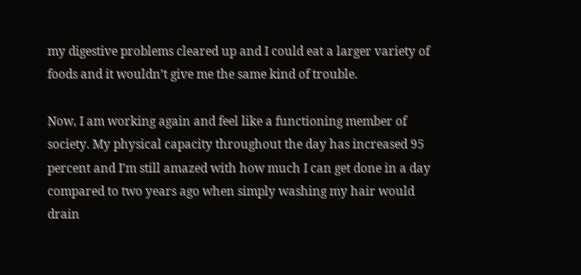my digestive problems cleared up and I could eat a larger variety of foods and it wouldn’t give me the same kind of trouble.

Now, I am working again and feel like a functioning member of society. My physical capacity throughout the day has increased 95 percent and I’m still amazed with how much I can get done in a day compared to two years ago when simply washing my hair would drain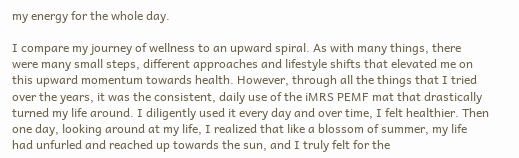my energy for the whole day.

I compare my journey of wellness to an upward spiral. As with many things, there were many small steps, different approaches and lifestyle shifts that elevated me on this upward momentum towards health. However, through all the things that I tried over the years, it was the consistent, daily use of the iMRS PEMF mat that drastically turned my life around. I diligently used it every day and over time, I felt healthier. Then one day, looking around at my life, I realized that like a blossom of summer, my life had unfurled and reached up towards the sun, and I truly felt for the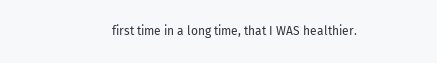first time in a long time, that I WAS healthier.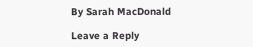By Sarah MacDonald

Leave a Reply